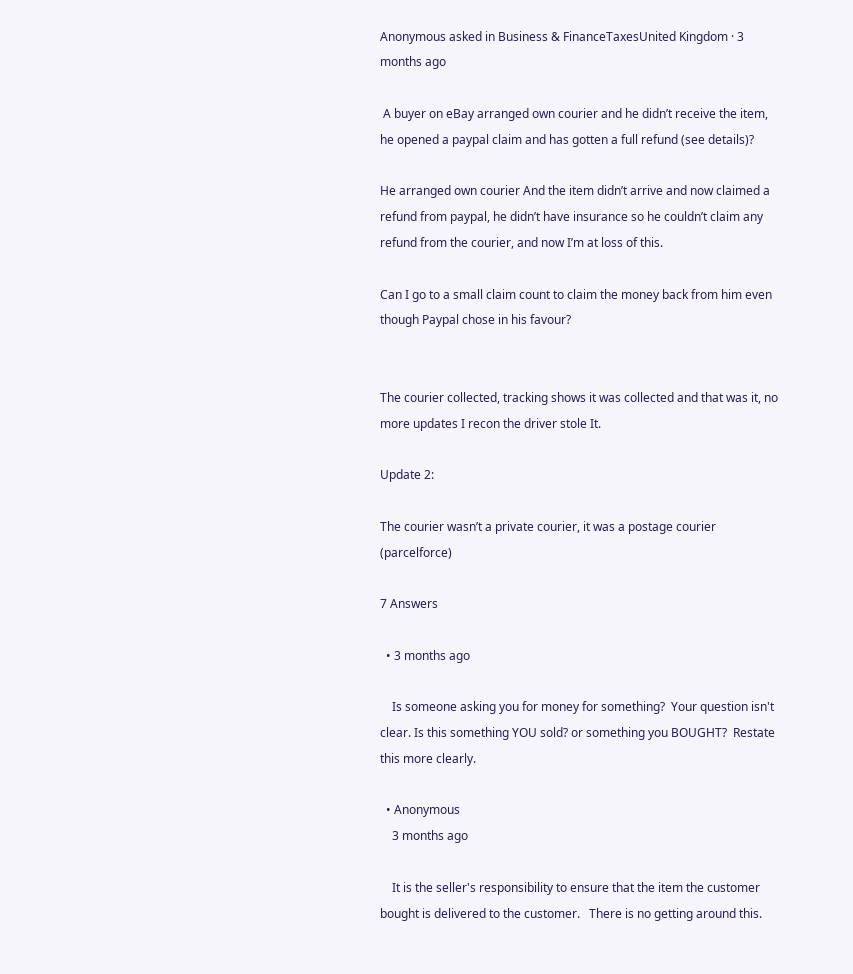Anonymous asked in Business & FinanceTaxesUnited Kingdom · 3 months ago

 A buyer on eBay arranged own courier and he didn’t receive the item, he opened a paypal claim and has gotten a full refund (see details)?

He arranged own courier And the item didn’t arrive and now claimed a refund from paypal, he didn’t have insurance so he couldn’t claim any refund from the courier, and now I’m at loss of this.

Can I go to a small claim count to claim the money back from him even though Paypal chose in his favour?


The courier collected, tracking shows it was collected and that was it, no more updates I recon the driver stole It.

Update 2:

The courier wasn’t a private courier, it was a postage courier (parcelforce)

7 Answers

  • 3 months ago

    Is someone asking you for money for something?  Your question isn't clear. Is this something YOU sold? or something you BOUGHT?  Restate this more clearly.

  • Anonymous
    3 months ago

    It is the seller's responsibility to ensure that the item the customer bought is delivered to the customer.   There is no getting around this.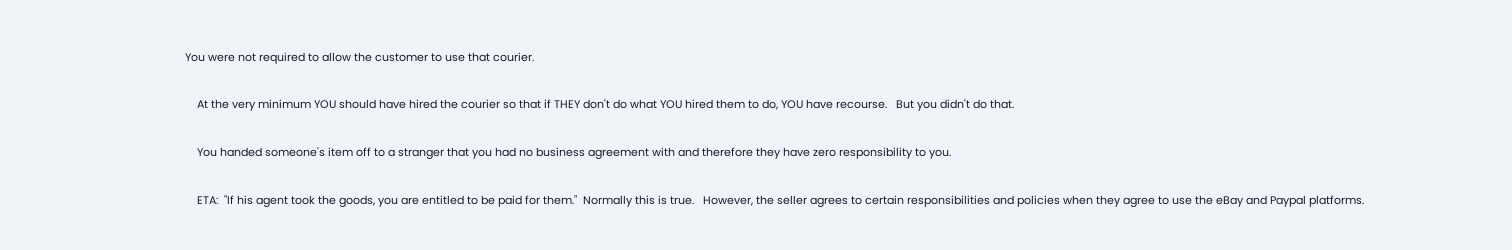You were not required to allow the customer to use that courier.

    At the very minimum YOU should have hired the courier so that if THEY don't do what YOU hired them to do, YOU have recourse.   But you didn't do that.

    You handed someone's item off to a stranger that you had no business agreement with and therefore they have zero responsibility to you.

    ETA:  "If his agent took the goods, you are entitled to be paid for them."  Normally this is true.   However, the seller agrees to certain responsibilities and policies when they agree to use the eBay and Paypal platforms.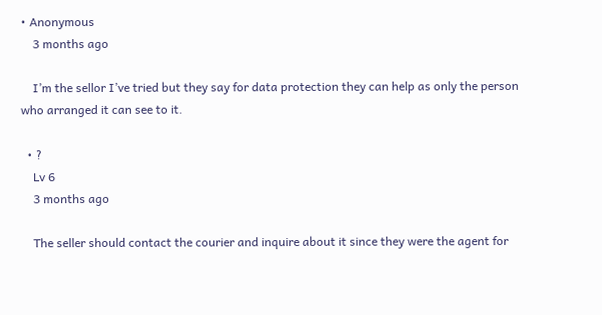• Anonymous
    3 months ago

    I’m the sellor I’ve tried but they say for data protection they can help as only the person who arranged it can see to it.

  • ?
    Lv 6
    3 months ago

    The seller should contact the courier and inquire about it since they were the agent for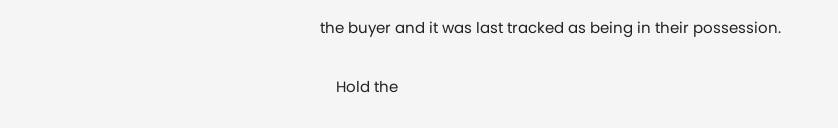the buyer and it was last tracked as being in their possession.

    Hold the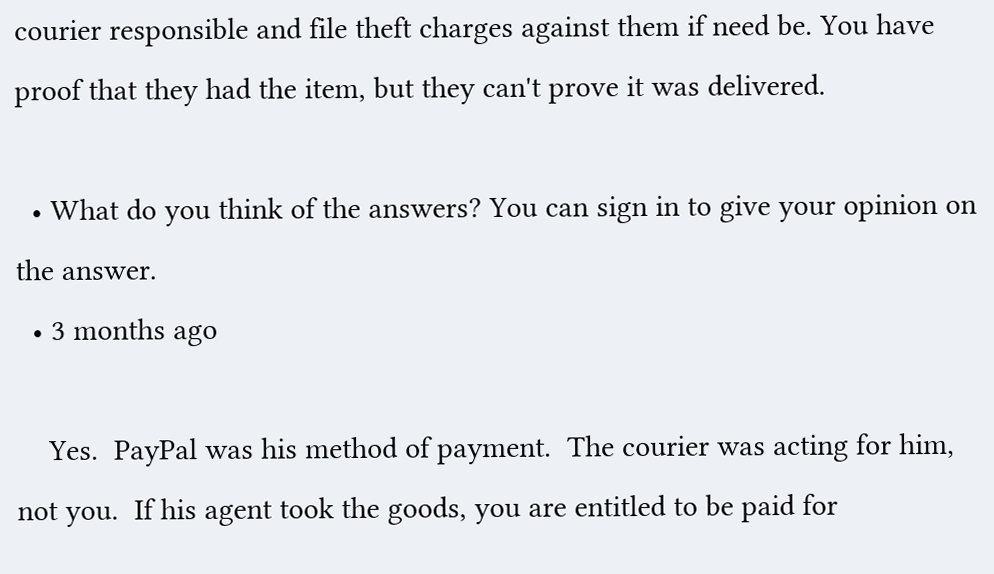courier responsible and file theft charges against them if need be. You have proof that they had the item, but they can't prove it was delivered.

  • What do you think of the answers? You can sign in to give your opinion on the answer.
  • 3 months ago

    Yes.  PayPal was his method of payment.  The courier was acting for him, not you.  If his agent took the goods, you are entitled to be paid for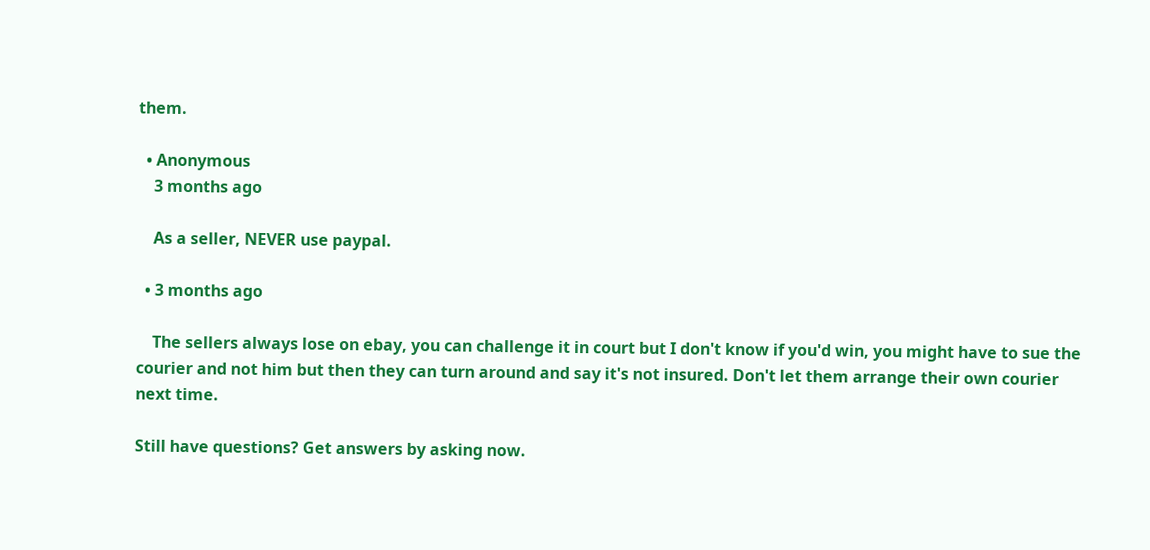them.

  • Anonymous
    3 months ago

    As a seller, NEVER use paypal.

  • 3 months ago

    The sellers always lose on ebay, you can challenge it in court but I don't know if you'd win, you might have to sue the courier and not him but then they can turn around and say it's not insured. Don't let them arrange their own courier next time.

Still have questions? Get answers by asking now.